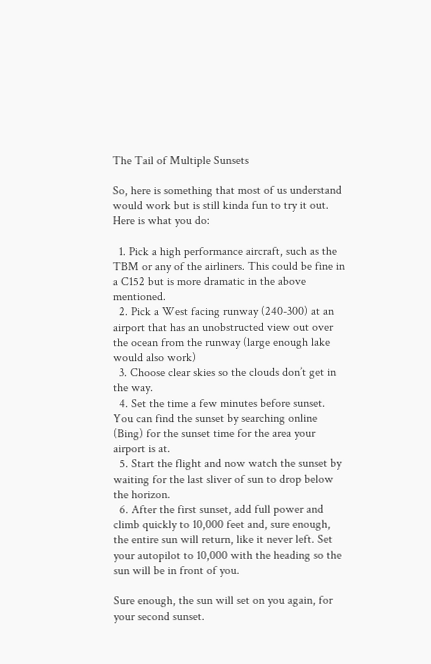The Tail of Multiple Sunsets

So, here is something that most of us understand would work but is still kinda fun to try it out. Here is what you do:

  1. Pick a high performance aircraft, such as the TBM or any of the airliners. This could be fine in a C152 but is more dramatic in the above mentioned.
  2. Pick a West facing runway (240-300) at an airport that has an unobstructed view out over the ocean from the runway (large enough lake would also work)
  3. Choose clear skies so the clouds don’t get in the way.
  4. Set the time a few minutes before sunset. You can find the sunset by searching online (Bing) for the sunset time for the area your airport is at.
  5. Start the flight and now watch the sunset by waiting for the last sliver of sun to drop below the horizon.
  6. After the first sunset, add full power and climb quickly to 10,000 feet and, sure enough, the entire sun will return, like it never left. Set your autopilot to 10,000 with the heading so the sun will be in front of you.

Sure enough, the sun will set on you again, for your second sunset.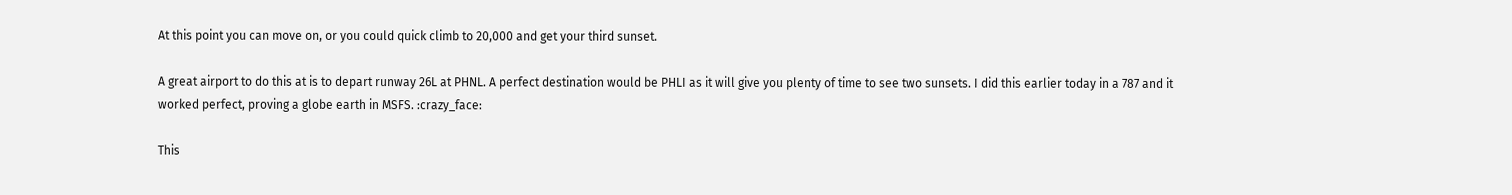At this point you can move on, or you could quick climb to 20,000 and get your third sunset.

A great airport to do this at is to depart runway 26L at PHNL. A perfect destination would be PHLI as it will give you plenty of time to see two sunsets. I did this earlier today in a 787 and it worked perfect, proving a globe earth in MSFS. :crazy_face:

This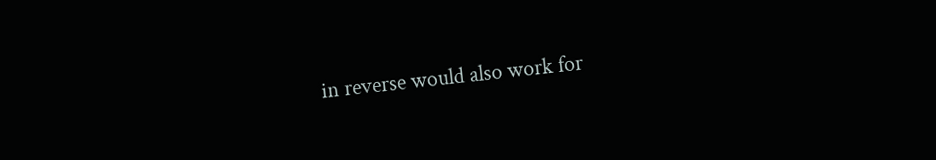in reverse would also work for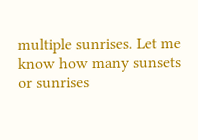multiple sunrises. Let me know how many sunsets or sunrises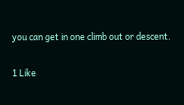you can get in one climb out or descent.

1 Like